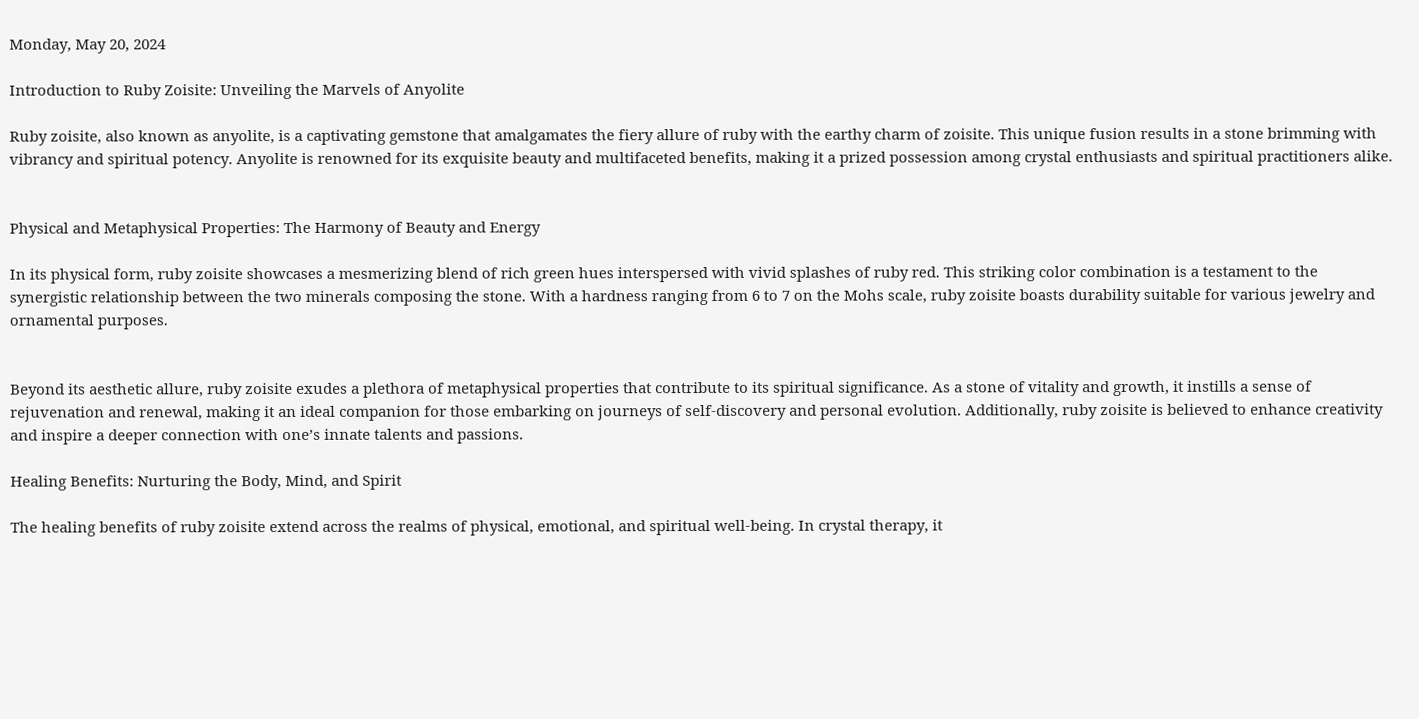Monday, May 20, 2024

Introduction to Ruby Zoisite: Unveiling the Marvels of Anyolite

Ruby zoisite, also known as anyolite, is a captivating gemstone that amalgamates the fiery allure of ruby with the earthy charm of zoisite. This unique fusion results in a stone brimming with vibrancy and spiritual potency. Anyolite is renowned for its exquisite beauty and multifaceted benefits, making it a prized possession among crystal enthusiasts and spiritual practitioners alike.


Physical and Metaphysical Properties: The Harmony of Beauty and Energy

In its physical form, ruby zoisite showcases a mesmerizing blend of rich green hues interspersed with vivid splashes of ruby red. This striking color combination is a testament to the synergistic relationship between the two minerals composing the stone. With a hardness ranging from 6 to 7 on the Mohs scale, ruby zoisite boasts durability suitable for various jewelry and ornamental purposes.


Beyond its aesthetic allure, ruby zoisite exudes a plethora of metaphysical properties that contribute to its spiritual significance. As a stone of vitality and growth, it instills a sense of rejuvenation and renewal, making it an ideal companion for those embarking on journeys of self-discovery and personal evolution. Additionally, ruby zoisite is believed to enhance creativity and inspire a deeper connection with one’s innate talents and passions.

Healing Benefits: Nurturing the Body, Mind, and Spirit

The healing benefits of ruby zoisite extend across the realms of physical, emotional, and spiritual well-being. In crystal therapy, it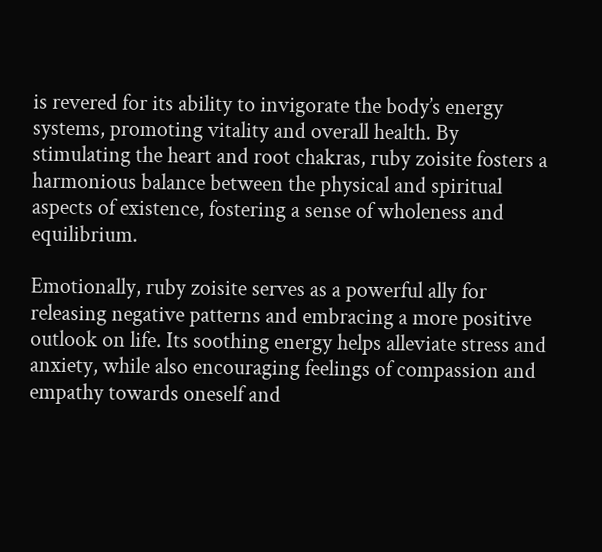is revered for its ability to invigorate the body’s energy systems, promoting vitality and overall health. By stimulating the heart and root chakras, ruby zoisite fosters a harmonious balance between the physical and spiritual aspects of existence, fostering a sense of wholeness and equilibrium.

Emotionally, ruby zoisite serves as a powerful ally for releasing negative patterns and embracing a more positive outlook on life. Its soothing energy helps alleviate stress and anxiety, while also encouraging feelings of compassion and empathy towards oneself and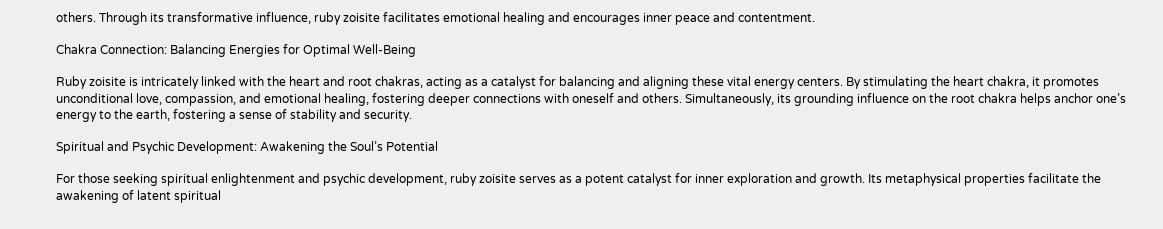others. Through its transformative influence, ruby zoisite facilitates emotional healing and encourages inner peace and contentment.

Chakra Connection: Balancing Energies for Optimal Well-Being

Ruby zoisite is intricately linked with the heart and root chakras, acting as a catalyst for balancing and aligning these vital energy centers. By stimulating the heart chakra, it promotes unconditional love, compassion, and emotional healing, fostering deeper connections with oneself and others. Simultaneously, its grounding influence on the root chakra helps anchor one’s energy to the earth, fostering a sense of stability and security.

Spiritual and Psychic Development: Awakening the Soul’s Potential

For those seeking spiritual enlightenment and psychic development, ruby zoisite serves as a potent catalyst for inner exploration and growth. Its metaphysical properties facilitate the awakening of latent spiritual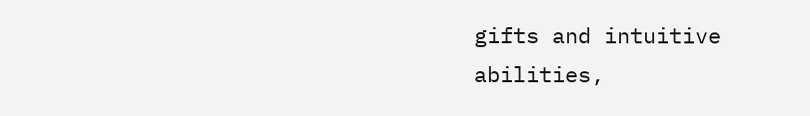gifts and intuitive abilities,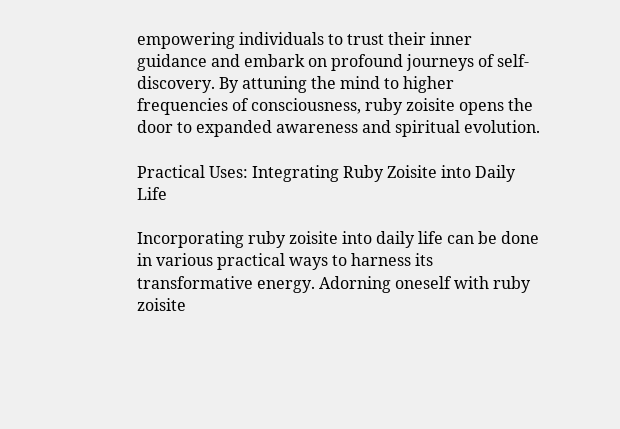empowering individuals to trust their inner guidance and embark on profound journeys of self-discovery. By attuning the mind to higher frequencies of consciousness, ruby zoisite opens the door to expanded awareness and spiritual evolution.

Practical Uses: Integrating Ruby Zoisite into Daily Life

Incorporating ruby zoisite into daily life can be done in various practical ways to harness its transformative energy. Adorning oneself with ruby zoisite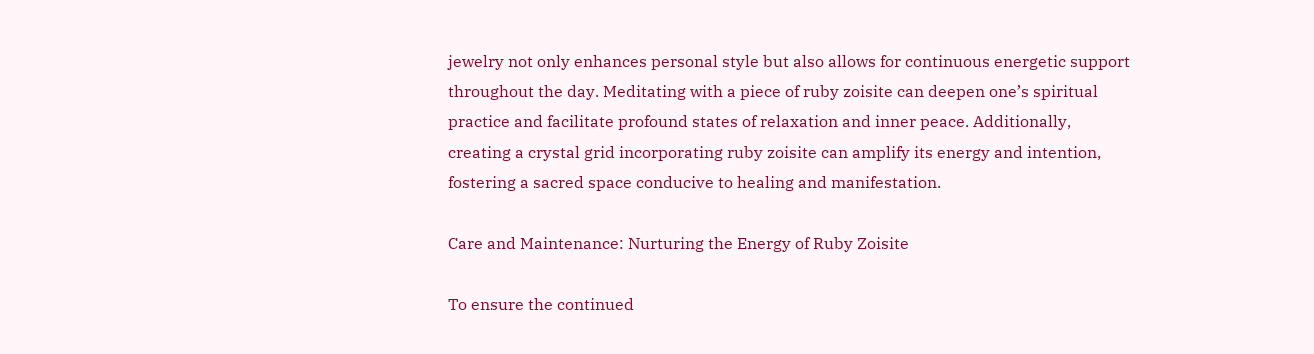jewelry not only enhances personal style but also allows for continuous energetic support throughout the day. Meditating with a piece of ruby zoisite can deepen one’s spiritual practice and facilitate profound states of relaxation and inner peace. Additionally, creating a crystal grid incorporating ruby zoisite can amplify its energy and intention, fostering a sacred space conducive to healing and manifestation.

Care and Maintenance: Nurturing the Energy of Ruby Zoisite

To ensure the continued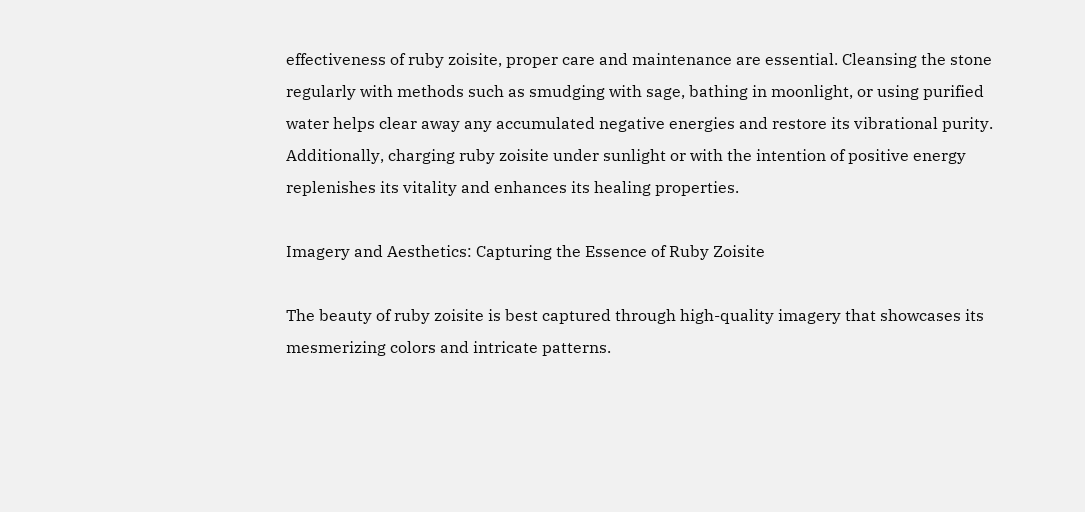effectiveness of ruby zoisite, proper care and maintenance are essential. Cleansing the stone regularly with methods such as smudging with sage, bathing in moonlight, or using purified water helps clear away any accumulated negative energies and restore its vibrational purity. Additionally, charging ruby zoisite under sunlight or with the intention of positive energy replenishes its vitality and enhances its healing properties.

Imagery and Aesthetics: Capturing the Essence of Ruby Zoisite

The beauty of ruby zoisite is best captured through high-quality imagery that showcases its mesmerizing colors and intricate patterns.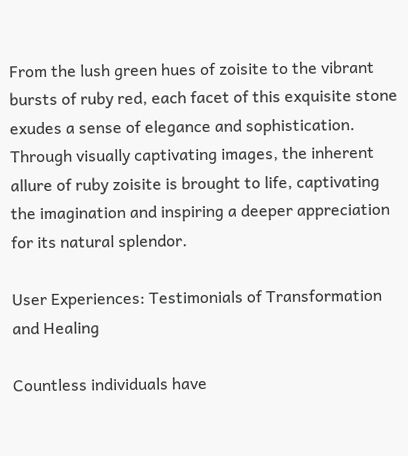From the lush green hues of zoisite to the vibrant bursts of ruby red, each facet of this exquisite stone exudes a sense of elegance and sophistication. Through visually captivating images, the inherent allure of ruby zoisite is brought to life, captivating the imagination and inspiring a deeper appreciation for its natural splendor.

User Experiences: Testimonials of Transformation and Healing

Countless individuals have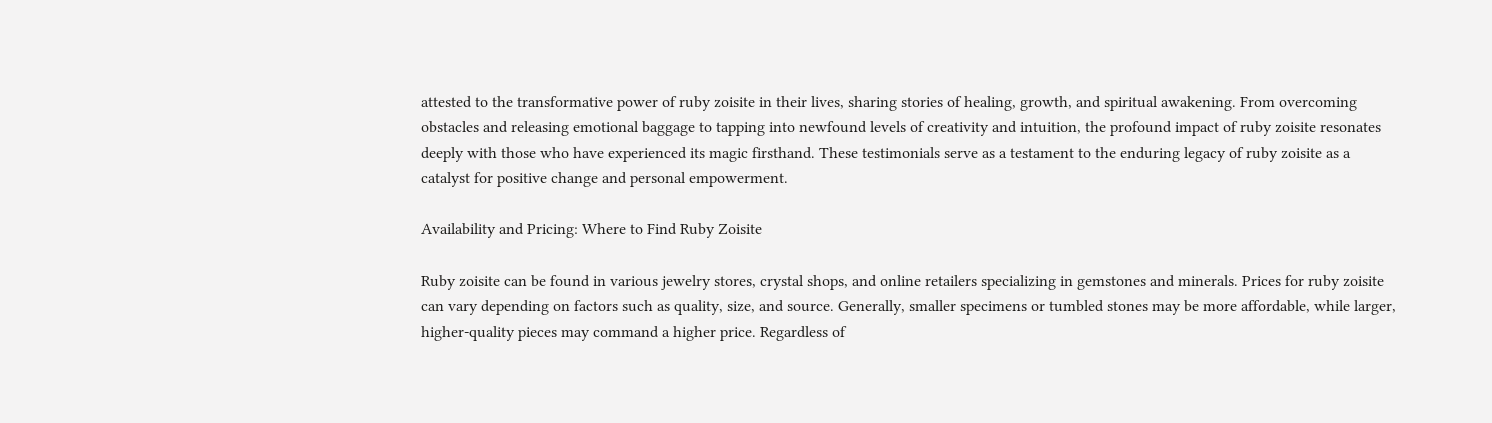attested to the transformative power of ruby zoisite in their lives, sharing stories of healing, growth, and spiritual awakening. From overcoming obstacles and releasing emotional baggage to tapping into newfound levels of creativity and intuition, the profound impact of ruby zoisite resonates deeply with those who have experienced its magic firsthand. These testimonials serve as a testament to the enduring legacy of ruby zoisite as a catalyst for positive change and personal empowerment.

Availability and Pricing: Where to Find Ruby Zoisite

Ruby zoisite can be found in various jewelry stores, crystal shops, and online retailers specializing in gemstones and minerals. Prices for ruby zoisite can vary depending on factors such as quality, size, and source. Generally, smaller specimens or tumbled stones may be more affordable, while larger, higher-quality pieces may command a higher price. Regardless of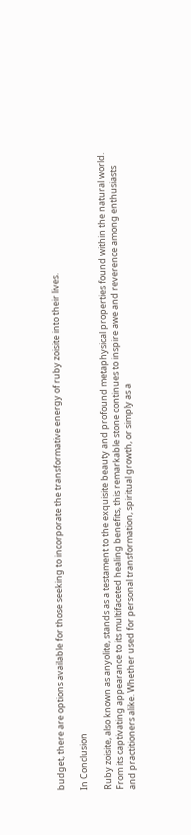budget, there are options available for those seeking to incorporate the transformative energy of ruby zoisite into their lives.

In Conclusion

Ruby zoisite, also known as anyolite, stands as a testament to the exquisite beauty and profound metaphysical properties found within the natural world. From its captivating appearance to its multifaceted healing benefits, this remarkable stone continues to inspire awe and reverence among enthusiasts and practitioners alike. Whether used for personal transformation, spiritual growth, or simply as a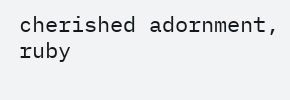cherished adornment, ruby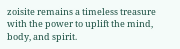zoisite remains a timeless treasure with the power to uplift the mind, body, and spirit.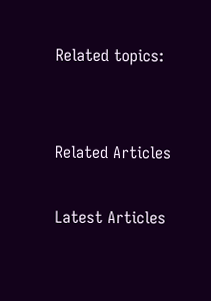Related topics:


Related Articles

Latest Articles